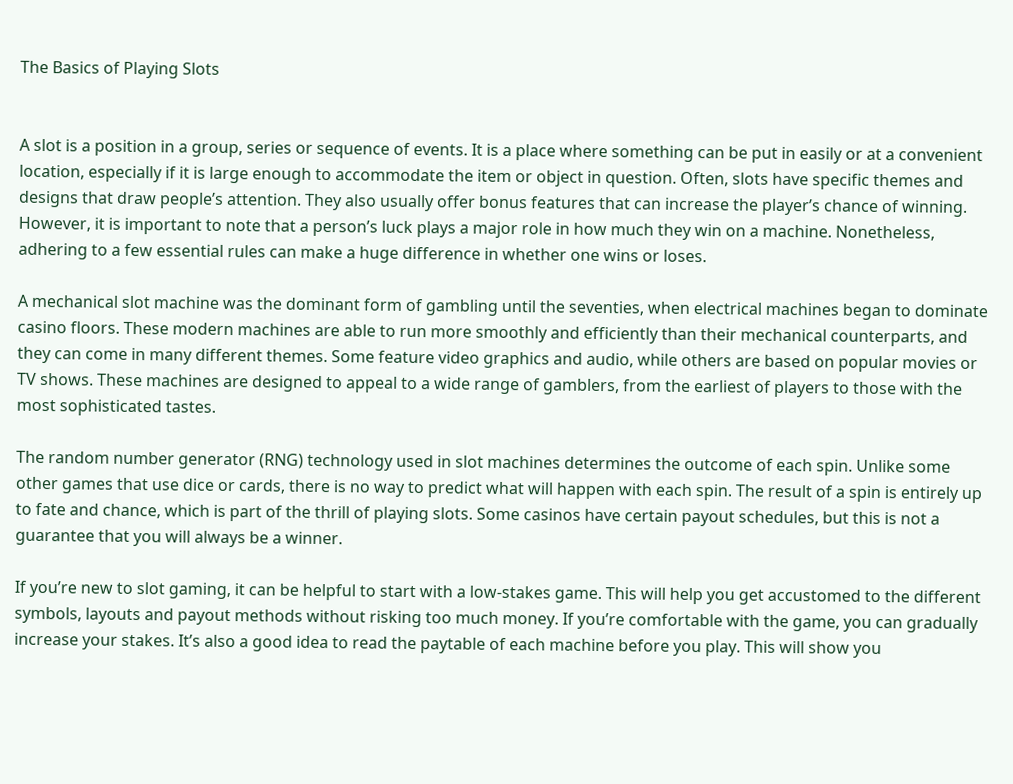The Basics of Playing Slots


A slot is a position in a group, series or sequence of events. It is a place where something can be put in easily or at a convenient location, especially if it is large enough to accommodate the item or object in question. Often, slots have specific themes and designs that draw people’s attention. They also usually offer bonus features that can increase the player’s chance of winning. However, it is important to note that a person’s luck plays a major role in how much they win on a machine. Nonetheless, adhering to a few essential rules can make a huge difference in whether one wins or loses.

A mechanical slot machine was the dominant form of gambling until the seventies, when electrical machines began to dominate casino floors. These modern machines are able to run more smoothly and efficiently than their mechanical counterparts, and they can come in many different themes. Some feature video graphics and audio, while others are based on popular movies or TV shows. These machines are designed to appeal to a wide range of gamblers, from the earliest of players to those with the most sophisticated tastes.

The random number generator (RNG) technology used in slot machines determines the outcome of each spin. Unlike some other games that use dice or cards, there is no way to predict what will happen with each spin. The result of a spin is entirely up to fate and chance, which is part of the thrill of playing slots. Some casinos have certain payout schedules, but this is not a guarantee that you will always be a winner.

If you’re new to slot gaming, it can be helpful to start with a low-stakes game. This will help you get accustomed to the different symbols, layouts and payout methods without risking too much money. If you’re comfortable with the game, you can gradually increase your stakes. It’s also a good idea to read the paytable of each machine before you play. This will show you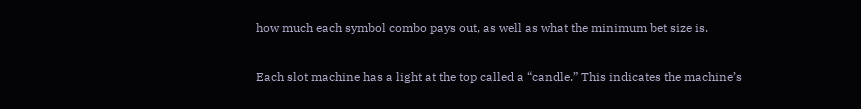how much each symbol combo pays out, as well as what the minimum bet size is.

Each slot machine has a light at the top called a “candle.” This indicates the machine’s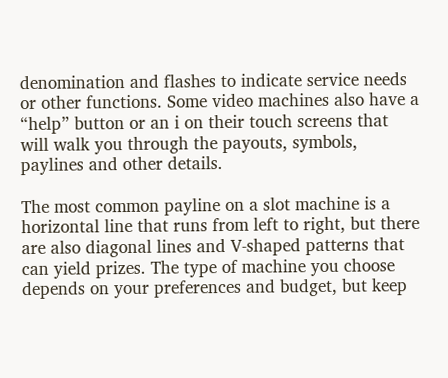denomination and flashes to indicate service needs or other functions. Some video machines also have a “help” button or an i on their touch screens that will walk you through the payouts, symbols, paylines and other details.

The most common payline on a slot machine is a horizontal line that runs from left to right, but there are also diagonal lines and V-shaped patterns that can yield prizes. The type of machine you choose depends on your preferences and budget, but keep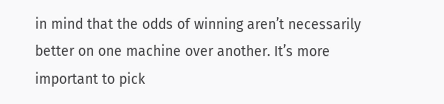in mind that the odds of winning aren’t necessarily better on one machine over another. It’s more important to pick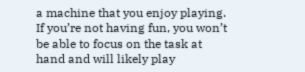a machine that you enjoy playing. If you’re not having fun, you won’t be able to focus on the task at hand and will likely play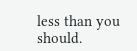less than you should.